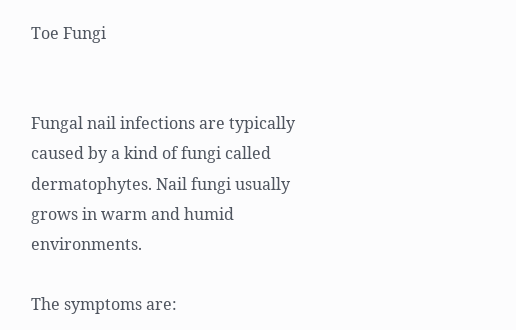Toe Fungi


Fungal nail infections are typically caused by a kind of fungi called dermatophytes. Nail fungi usually grows in warm and humid environments.

The symptoms are: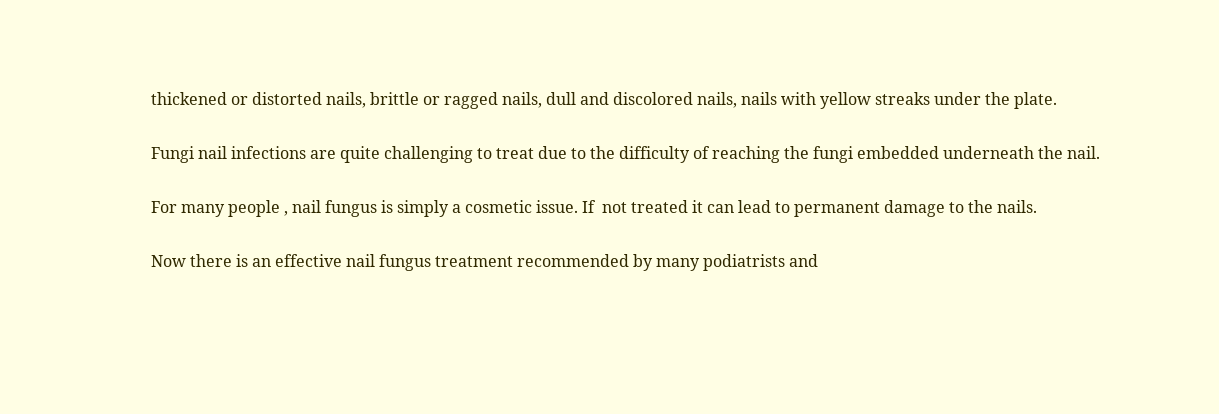thickened or distorted nails, brittle or ragged nails, dull and discolored nails, nails with yellow streaks under the plate.

Fungi nail infections are quite challenging to treat due to the difficulty of reaching the fungi embedded underneath the nail.

For many people , nail fungus is simply a cosmetic issue. If  not treated it can lead to permanent damage to the nails.

Now there is an effective nail fungus treatment recommended by many podiatrists and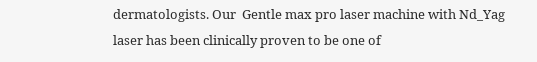dermatologists. Our  Gentle max pro laser machine with Nd_Yag laser has been clinically proven to be one of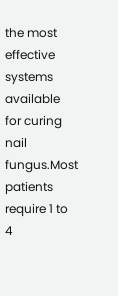the most effective systems available for curing nail fungus.Most patients require 1 to 4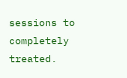sessions to completely treated.